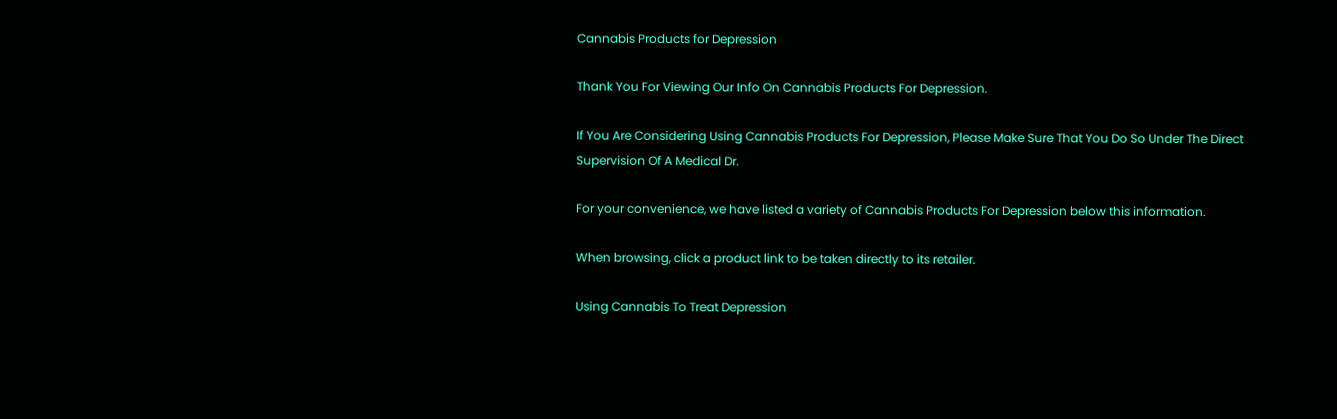Cannabis Products for Depression

Thank You For Viewing Our Info On Cannabis Products For Depression.

If You Are Considering Using Cannabis Products For Depression, Please Make Sure That You Do So Under The Direct Supervision Of A Medical Dr.

For your convenience, we have listed a variety of Cannabis Products For Depression below this information.

When browsing, click a product link to be taken directly to its retailer.

Using Cannabis To Treat Depression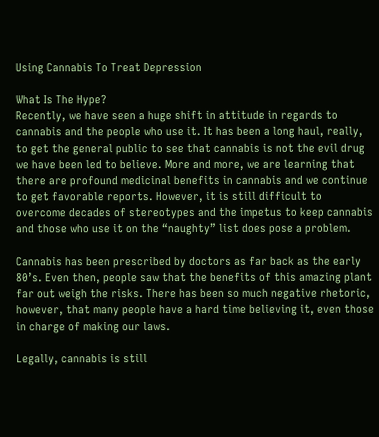Using Cannabis To Treat Depression

What Is The Hype?
Recently, we have seen a huge shift in attitude in regards to cannabis and the people who use it. It has been a long haul, really, to get the general public to see that cannabis is not the evil drug we have been led to believe. More and more, we are learning that there are profound medicinal benefits in cannabis and we continue to get favorable reports. However, it is still difficult to overcome decades of stereotypes and the impetus to keep cannabis and those who use it on the “naughty” list does pose a problem.

Cannabis has been prescribed by doctors as far back as the early 80’s. Even then, people saw that the benefits of this amazing plant far out weigh the risks. There has been so much negative rhetoric, however, that many people have a hard time believing it, even those in charge of making our laws.

Legally, cannabis is still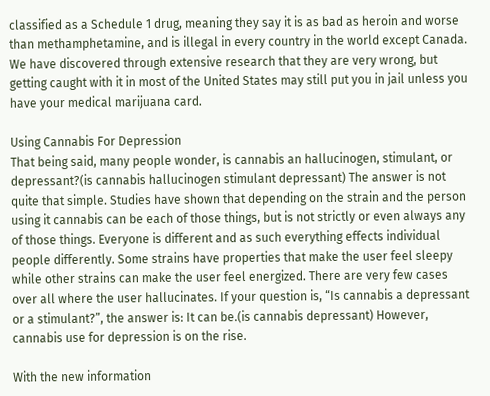classified as a Schedule 1 drug, meaning they say it is as bad as heroin and worse than methamphetamine, and is illegal in every country in the world except Canada. We have discovered through extensive research that they are very wrong, but getting caught with it in most of the United States may still put you in jail unless you have your medical marijuana card.

Using Cannabis For Depression
That being said, many people wonder, is cannabis an hallucinogen, stimulant, or depressant?(is cannabis hallucinogen stimulant depressant) The answer is not quite that simple. Studies have shown that depending on the strain and the person using it cannabis can be each of those things, but is not strictly or even always any of those things. Everyone is different and as such everything effects individual people differently. Some strains have properties that make the user feel sleepy while other strains can make the user feel energized. There are very few cases over all where the user hallucinates. If your question is, “Is cannabis a depressant or a stimulant?”, the answer is: It can be.(is cannabis depressant) However, cannabis use for depression is on the rise.

With the new information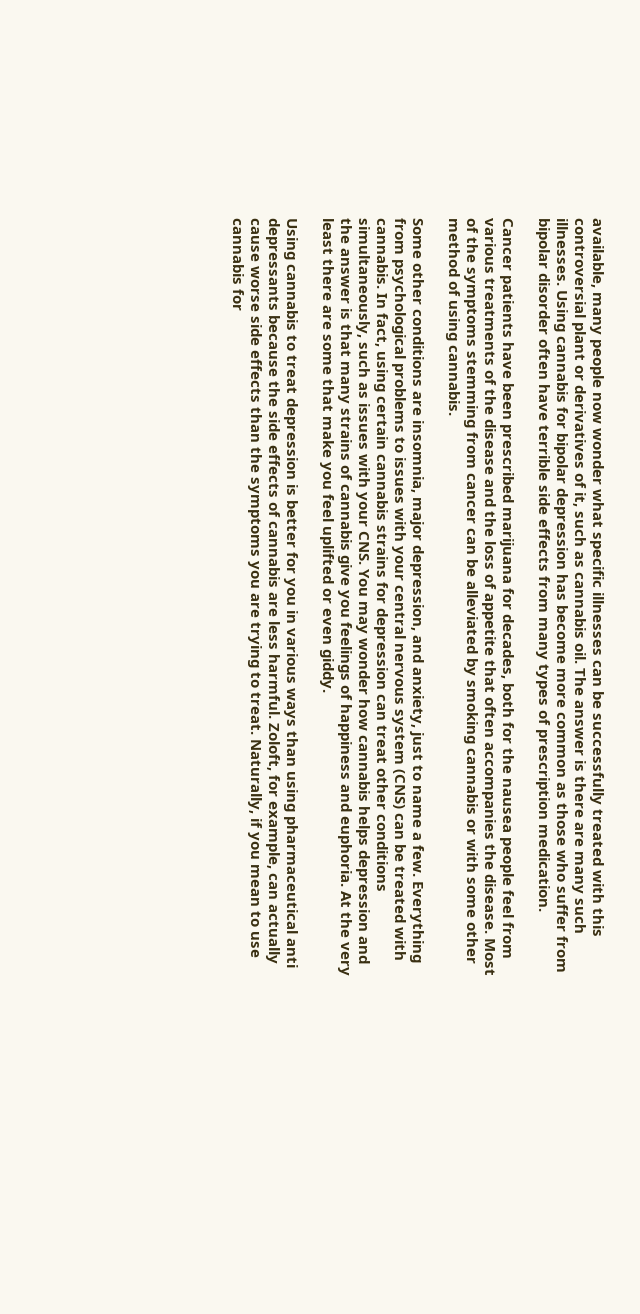available, many people now wonder what specific illnesses can be successfully treated with this controversial plant or derivatives of it, such as cannabis oil. The answer is there are many such illnesses. Using cannabis for bipolar depression has become more common as those who suffer from bipolar disorder often have terrible side effects from many types of prescription medication.

Cancer patients have been prescribed marijuana for decades, both for the nausea people feel from various treatments of the disease and the loss of appetite that often accompanies the disease. Most of the symptoms stemming from cancer can be alleviated by smoking cannabis or with some other method of using cannabis.

Some other conditions are insomnia, major depression, and anxiety, just to name a few. Everything from psychological problems to issues with your central nervous system (CNS) can be treated with cannabis. In fact, using certain cannabis strains for depression can treat other conditions simultaneously, such as issues with your CNS. You may wonder how cannabis helps depression and the answer is that many strains of cannabis give you feelings of happiness and euphoria. At the very least there are some that make you feel uplifted or even giddy.

Using cannabis to treat depression is better for you in various ways than using pharmaceutical anti depressants because the side effects of cannabis are less harmful. Zoloft, for example, can actually cause worse side effects than the symptoms you are trying to treat. Naturally, if you mean to use cannabis for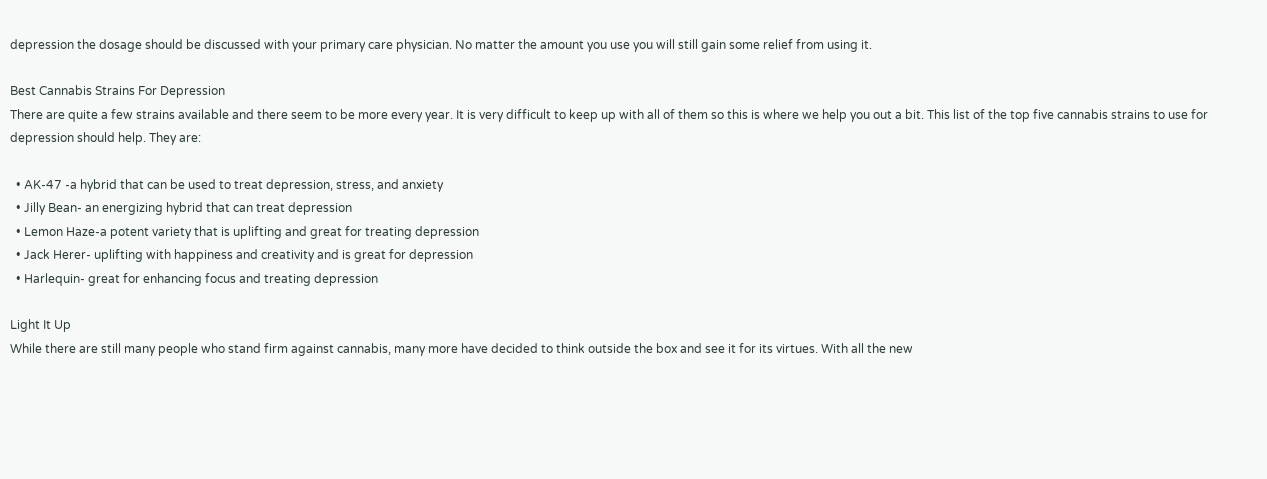depression the dosage should be discussed with your primary care physician. No matter the amount you use you will still gain some relief from using it.

Best Cannabis Strains For Depression
There are quite a few strains available and there seem to be more every year. It is very difficult to keep up with all of them so this is where we help you out a bit. This list of the top five cannabis strains to use for depression should help. They are:

  • AK-47 -a hybrid that can be used to treat depression, stress, and anxiety
  • Jilly Bean- an energizing hybrid that can treat depression
  • Lemon Haze-a potent variety that is uplifting and great for treating depression
  • Jack Herer- uplifting with happiness and creativity and is great for depression
  • Harlequin- great for enhancing focus and treating depression

Light It Up
While there are still many people who stand firm against cannabis, many more have decided to think outside the box and see it for its virtues. With all the new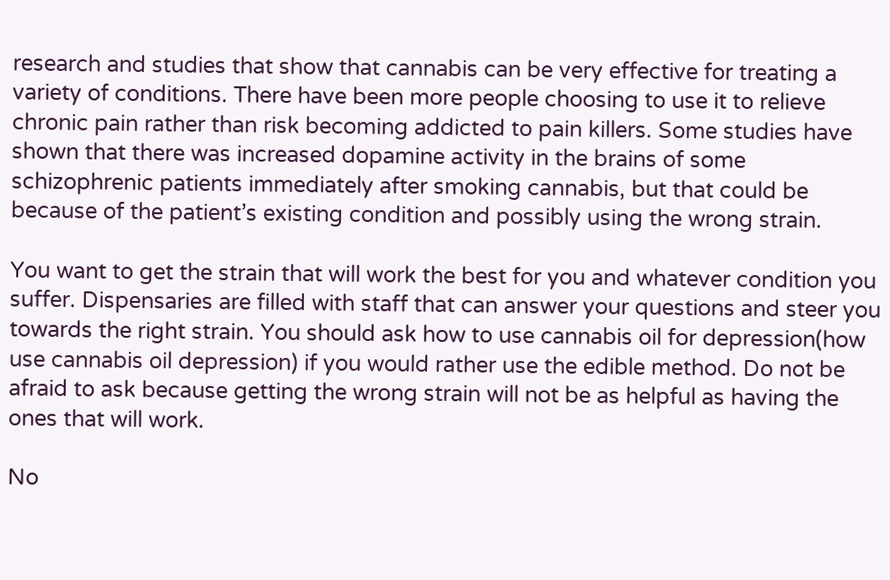research and studies that show that cannabis can be very effective for treating a variety of conditions. There have been more people choosing to use it to relieve chronic pain rather than risk becoming addicted to pain killers. Some studies have shown that there was increased dopamine activity in the brains of some schizophrenic patients immediately after smoking cannabis, but that could be because of the patient’s existing condition and possibly using the wrong strain.

You want to get the strain that will work the best for you and whatever condition you suffer. Dispensaries are filled with staff that can answer your questions and steer you towards the right strain. You should ask how to use cannabis oil for depression(how use cannabis oil depression) if you would rather use the edible method. Do not be afraid to ask because getting the wrong strain will not be as helpful as having the ones that will work.

No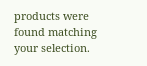products were found matching your selection.